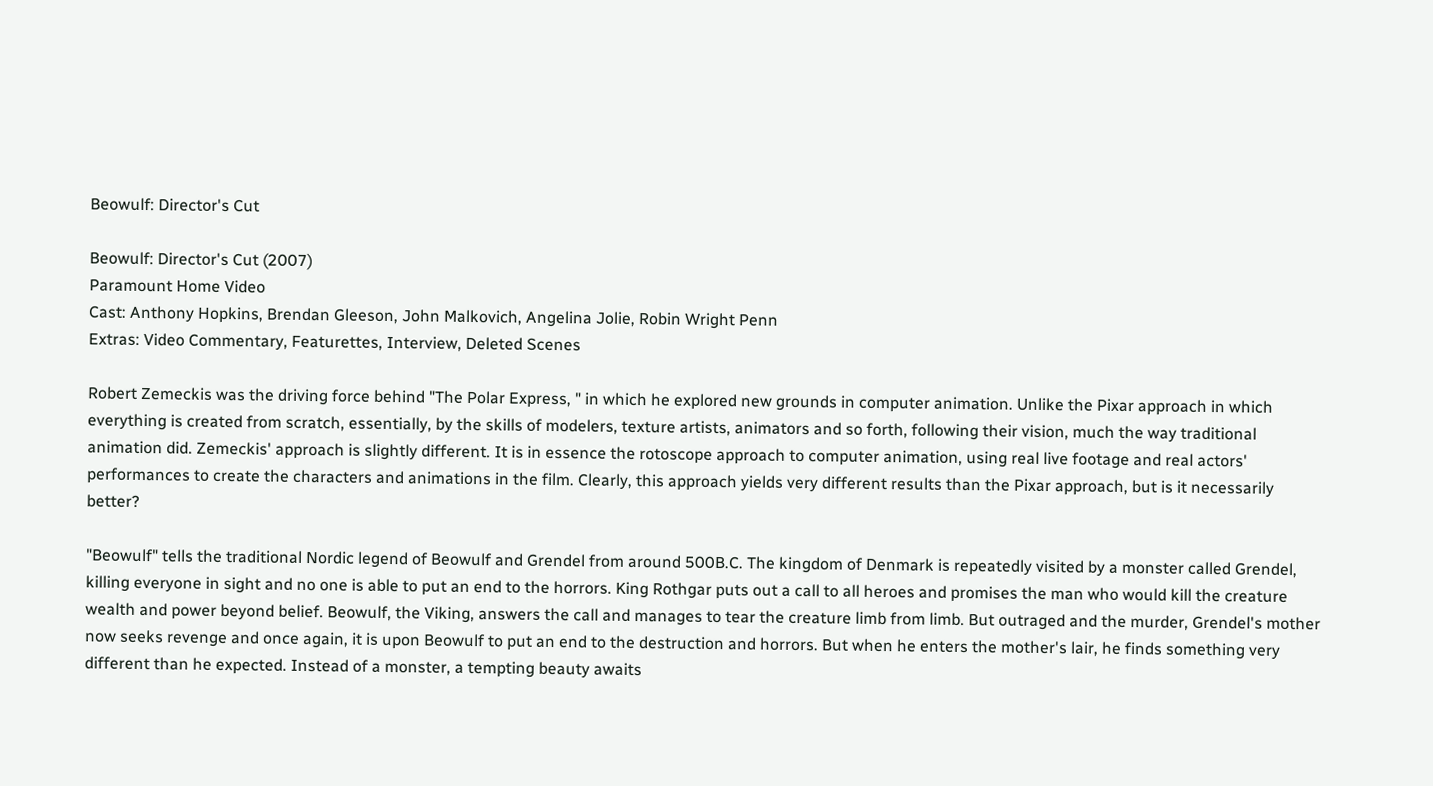Beowulf: Director's Cut

Beowulf: Director's Cut (2007)
Paramount Home Video
Cast: Anthony Hopkins, Brendan Gleeson, John Malkovich, Angelina Jolie, Robin Wright Penn
Extras: Video Commentary, Featurettes, Interview, Deleted Scenes

Robert Zemeckis was the driving force behind "The Polar Express, " in which he explored new grounds in computer animation. Unlike the Pixar approach in which everything is created from scratch, essentially, by the skills of modelers, texture artists, animators and so forth, following their vision, much the way traditional animation did. Zemeckis' approach is slightly different. It is in essence the rotoscope approach to computer animation, using real live footage and real actors' performances to create the characters and animations in the film. Clearly, this approach yields very different results than the Pixar approach, but is it necessarily better?

"Beowulf" tells the traditional Nordic legend of Beowulf and Grendel from around 500B.C. The kingdom of Denmark is repeatedly visited by a monster called Grendel, killing everyone in sight and no one is able to put an end to the horrors. King Rothgar puts out a call to all heroes and promises the man who would kill the creature wealth and power beyond belief. Beowulf, the Viking, answers the call and manages to tear the creature limb from limb. But outraged and the murder, Grendel's mother now seeks revenge and once again, it is upon Beowulf to put an end to the destruction and horrors. But when he enters the mother's lair, he finds something very different than he expected. Instead of a monster, a tempting beauty awaits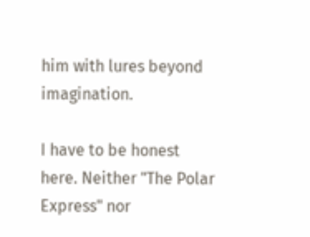him with lures beyond imagination.

I have to be honest here. Neither "The Polar Express" nor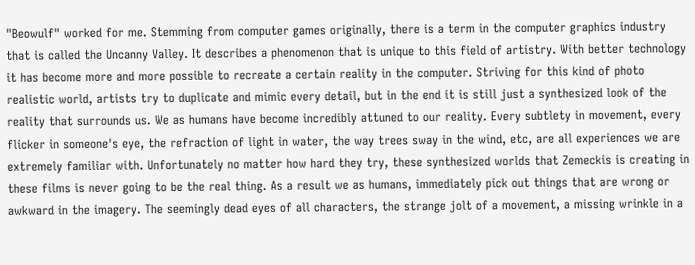"Beowulf" worked for me. Stemming from computer games originally, there is a term in the computer graphics industry that is called the Uncanny Valley. It describes a phenomenon that is unique to this field of artistry. With better technology it has become more and more possible to recreate a certain reality in the computer. Striving for this kind of photo realistic world, artists try to duplicate and mimic every detail, but in the end it is still just a synthesized look of the reality that surrounds us. We as humans have become incredibly attuned to our reality. Every subtlety in movement, every flicker in someone's eye, the refraction of light in water, the way trees sway in the wind, etc, are all experiences we are extremely familiar with. Unfortunately no matter how hard they try, these synthesized worlds that Zemeckis is creating in these films is never going to be the real thing. As a result we as humans, immediately pick out things that are wrong or awkward in the imagery. The seemingly dead eyes of all characters, the strange jolt of a movement, a missing wrinkle in a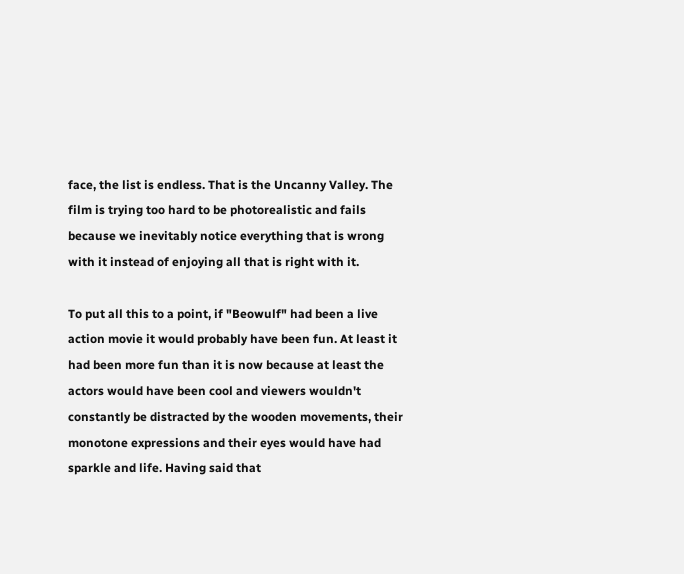face, the list is endless. That is the Uncanny Valley. The film is trying too hard to be photorealistic and fails because we inevitably notice everything that is wrong with it instead of enjoying all that is right with it.

To put all this to a point, if "Beowulf" had been a live action movie it would probably have been fun. At least it had been more fun than it is now because at least the actors would have been cool and viewers wouldn't constantly be distracted by the wooden movements, their monotone expressions and their eyes would have had sparkle and life. Having said that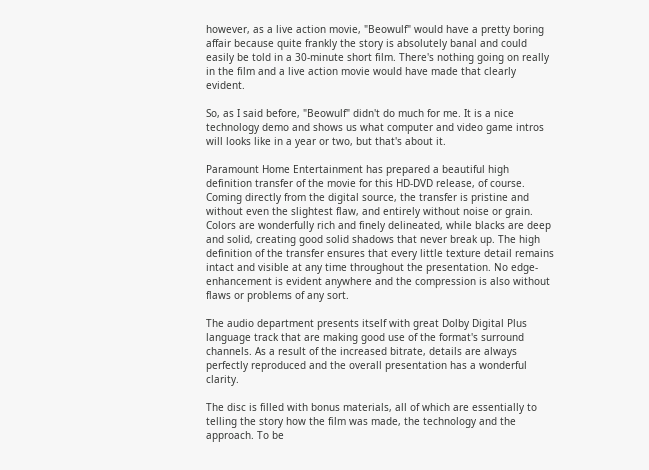however, as a live action movie, "Beowulf" would have a pretty boring affair because quite frankly the story is absolutely banal and could easily be told in a 30-minute short film. There's nothing going on really in the film and a live action movie would have made that clearly evident.

So, as I said before, "Beowulf" didn't do much for me. It is a nice technology demo and shows us what computer and video game intros will looks like in a year or two, but that's about it.

Paramount Home Entertainment has prepared a beautiful high definition transfer of the movie for this HD-DVD release, of course. Coming directly from the digital source, the transfer is pristine and without even the slightest flaw, and entirely without noise or grain. Colors are wonderfully rich and finely delineated, while blacks are deep and solid, creating good solid shadows that never break up. The high definition of the transfer ensures that every little texture detail remains intact and visible at any time throughout the presentation. No edge-enhancement is evident anywhere and the compression is also without flaws or problems of any sort.

The audio department presents itself with great Dolby Digital Plus language track that are making good use of the format's surround channels. As a result of the increased bitrate, details are always perfectly reproduced and the overall presentation has a wonderful clarity.

The disc is filled with bonus materials, all of which are essentially to telling the story how the film was made, the technology and the approach. To be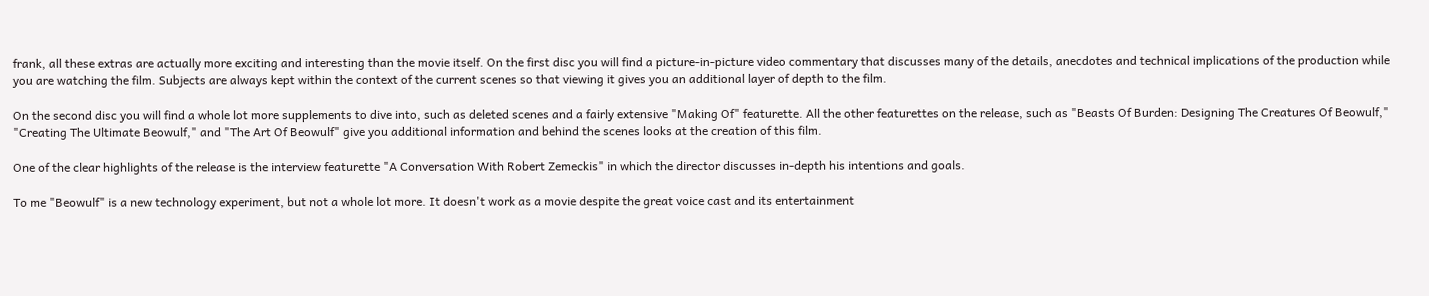frank, all these extras are actually more exciting and interesting than the movie itself. On the first disc you will find a picture-in-picture video commentary that discusses many of the details, anecdotes and technical implications of the production while you are watching the film. Subjects are always kept within the context of the current scenes so that viewing it gives you an additional layer of depth to the film.

On the second disc you will find a whole lot more supplements to dive into, such as deleted scenes and a fairly extensive "Making Of" featurette. All the other featurettes on the release, such as "Beasts Of Burden: Designing The Creatures Of Beowulf," "Creating The Ultimate Beowulf," and "The Art Of Beowulf" give you additional information and behind the scenes looks at the creation of this film.

One of the clear highlights of the release is the interview featurette "A Conversation With Robert Zemeckis" in which the director discusses in-depth his intentions and goals.

To me "Beowulf" is a new technology experiment, but not a whole lot more. It doesn't work as a movie despite the great voice cast and its entertainment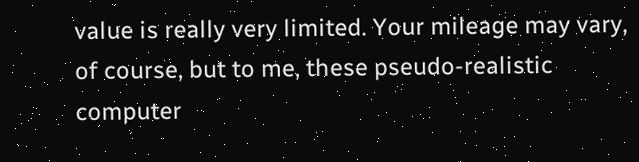value is really very limited. Your mileage may vary, of course, but to me, these pseudo-realistic computer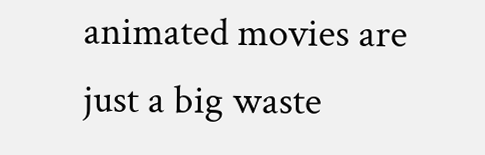animated movies are just a big waste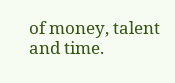of money, talent and time.